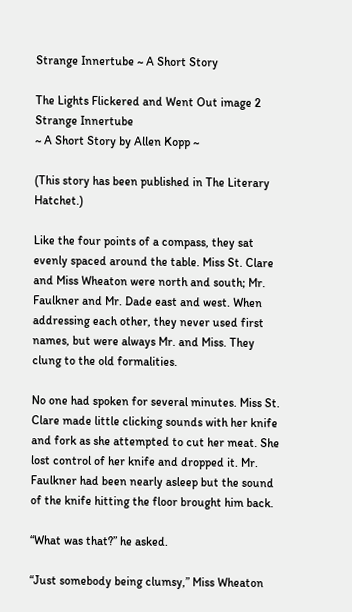Strange Innertube ~ A Short Story

The Lights Flickered and Went Out image 2
Strange Innertube
~ A Short Story by Allen Kopp ~

(This story has been published in The Literary Hatchet.)

Like the four points of a compass, they sat evenly spaced around the table. Miss St. Clare and Miss Wheaton were north and south; Mr. Faulkner and Mr. Dade east and west. When addressing each other, they never used first names, but were always Mr. and Miss. They clung to the old formalities.

No one had spoken for several minutes. Miss St. Clare made little clicking sounds with her knife and fork as she attempted to cut her meat. She lost control of her knife and dropped it. Mr. Faulkner had been nearly asleep but the sound of the knife hitting the floor brought him back.

“What was that?” he asked.

“Just somebody being clumsy,” Miss Wheaton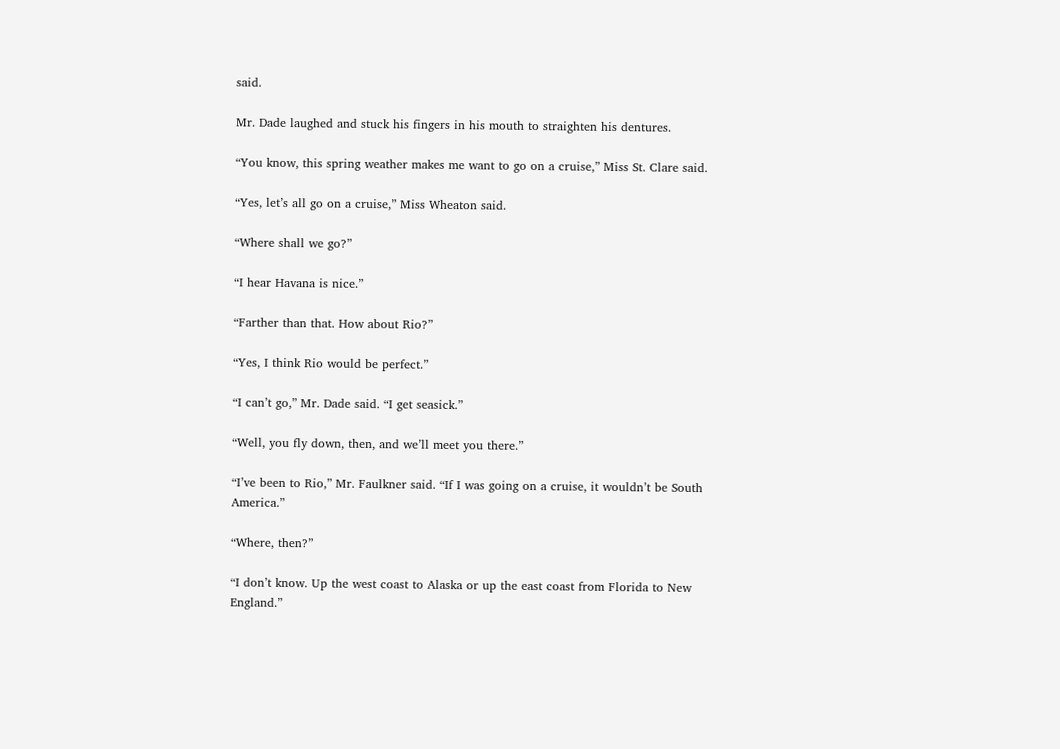said.

Mr. Dade laughed and stuck his fingers in his mouth to straighten his dentures.

“You know, this spring weather makes me want to go on a cruise,” Miss St. Clare said.

“Yes, let’s all go on a cruise,” Miss Wheaton said.

“Where shall we go?”

“I hear Havana is nice.”

“Farther than that. How about Rio?”

“Yes, I think Rio would be perfect.”

“I can’t go,” Mr. Dade said. “I get seasick.”

“Well, you fly down, then, and we’ll meet you there.”

“I’ve been to Rio,” Mr. Faulkner said. “If I was going on a cruise, it wouldn’t be South America.”

“Where, then?”

“I don’t know. Up the west coast to Alaska or up the east coast from Florida to New England.”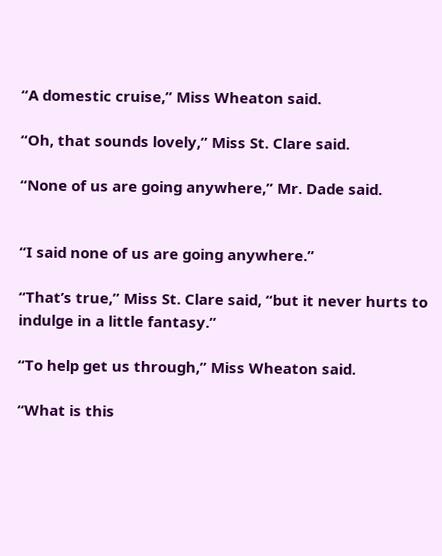“A domestic cruise,” Miss Wheaton said.

“Oh, that sounds lovely,” Miss St. Clare said.

“None of us are going anywhere,” Mr. Dade said.


“I said none of us are going anywhere.”

“That’s true,” Miss St. Clare said, “but it never hurts to indulge in a little fantasy.”

“To help get us through,” Miss Wheaton said.

“What is this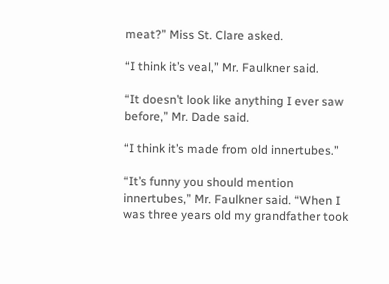meat?” Miss St. Clare asked.

“I think it’s veal,” Mr. Faulkner said.

“It doesn’t look like anything I ever saw before,” Mr. Dade said.

“I think it’s made from old innertubes.”

“It’s funny you should mention innertubes,” Mr. Faulkner said. “When I was three years old my grandfather took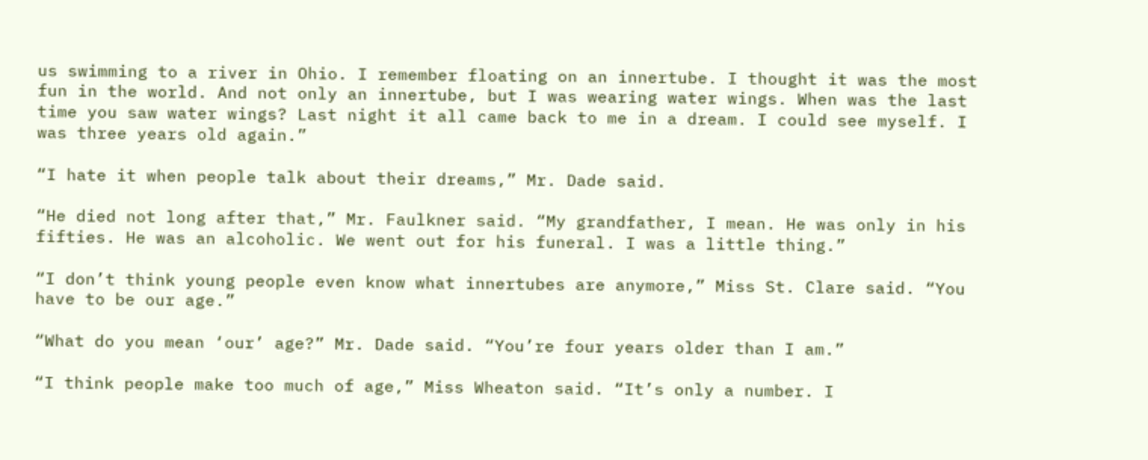us swimming to a river in Ohio. I remember floating on an innertube. I thought it was the most fun in the world. And not only an innertube, but I was wearing water wings. When was the last time you saw water wings? Last night it all came back to me in a dream. I could see myself. I was three years old again.”

“I hate it when people talk about their dreams,” Mr. Dade said.

“He died not long after that,” Mr. Faulkner said. “My grandfather, I mean. He was only in his fifties. He was an alcoholic. We went out for his funeral. I was a little thing.”

“I don’t think young people even know what innertubes are anymore,” Miss St. Clare said. “You have to be our age.”

“What do you mean ‘our’ age?” Mr. Dade said. “You’re four years older than I am.”

“I think people make too much of age,” Miss Wheaton said. “It’s only a number. I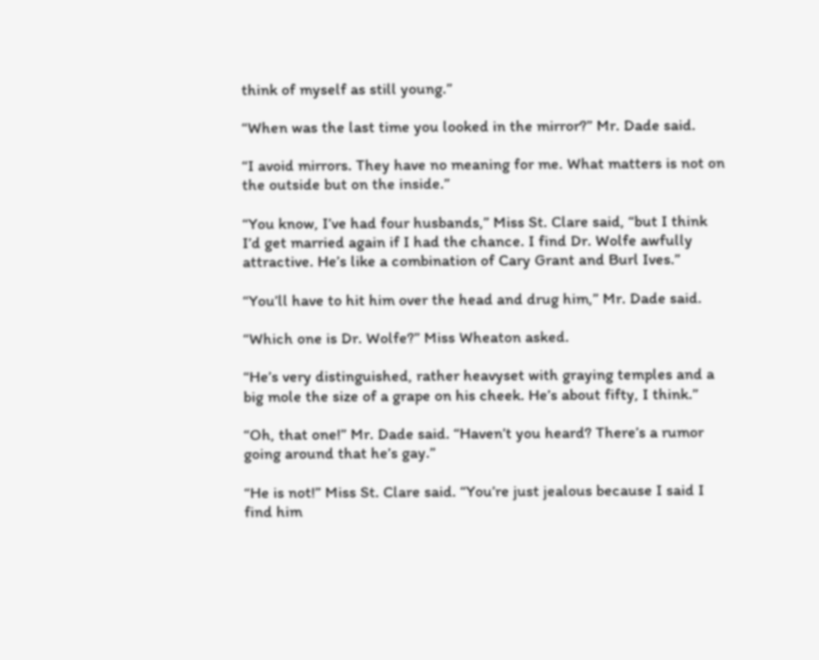think of myself as still young.”

“When was the last time you looked in the mirror?” Mr. Dade said.

“I avoid mirrors. They have no meaning for me. What matters is not on the outside but on the inside.”

“You know, I’ve had four husbands,” Miss St. Clare said, “but I think I’d get married again if I had the chance. I find Dr. Wolfe awfully attractive. He’s like a combination of Cary Grant and Burl Ives.”

“You’ll have to hit him over the head and drug him,” Mr. Dade said.

“Which one is Dr. Wolfe?” Miss Wheaton asked.

“He’s very distinguished, rather heavyset with graying temples and a big mole the size of a grape on his cheek. He’s about fifty, I think.”

“Oh, that one!” Mr. Dade said. “Haven’t you heard? There’s a rumor going around that he’s gay.”

“He is not!” Miss St. Clare said. “You’re just jealous because I said I find him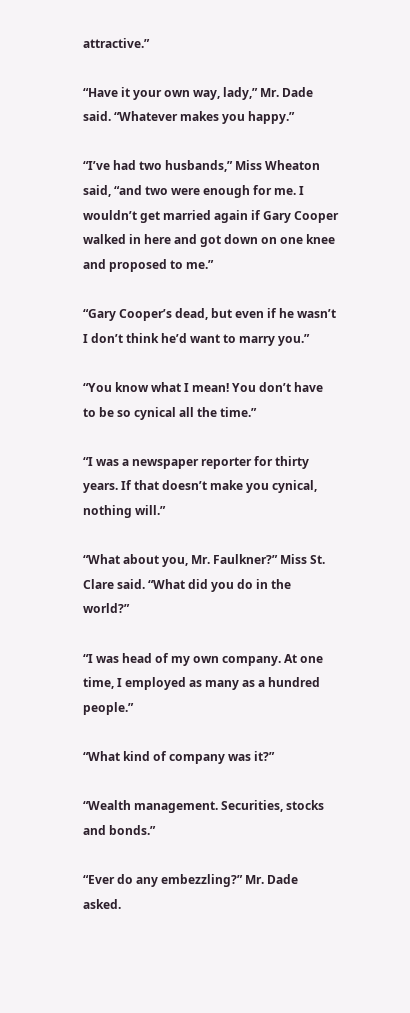attractive.”

“Have it your own way, lady,” Mr. Dade said. “Whatever makes you happy.”

“I’ve had two husbands,” Miss Wheaton said, “and two were enough for me. I wouldn’t get married again if Gary Cooper walked in here and got down on one knee and proposed to me.”

“Gary Cooper’s dead, but even if he wasn’t I don’t think he’d want to marry you.”

“You know what I mean! You don’t have to be so cynical all the time.”

“I was a newspaper reporter for thirty years. If that doesn’t make you cynical, nothing will.”

“What about you, Mr. Faulkner?” Miss St. Clare said. “What did you do in the world?”

“I was head of my own company. At one time, I employed as many as a hundred people.”

“What kind of company was it?”

“Wealth management. Securities, stocks and bonds.”

“Ever do any embezzling?” Mr. Dade asked.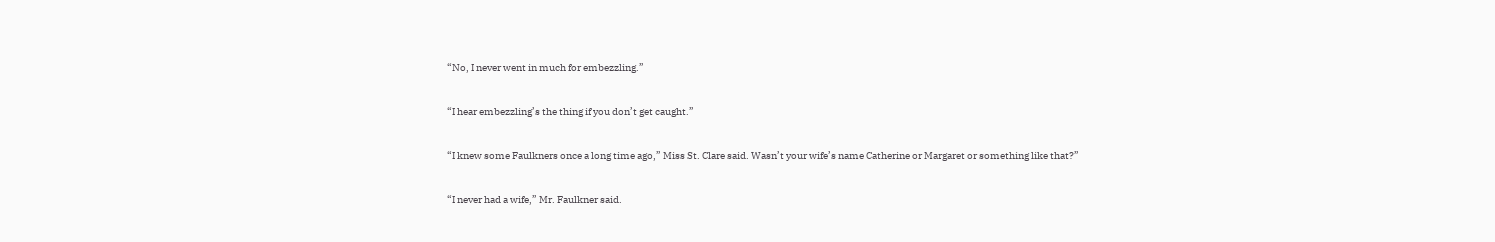“No, I never went in much for embezzling.”

“I hear embezzling’s the thing if you don’t get caught.”

“I knew some Faulkners once a long time ago,” Miss St. Clare said. Wasn’t your wife’s name Catherine or Margaret or something like that?”

“I never had a wife,” Mr. Faulkner said.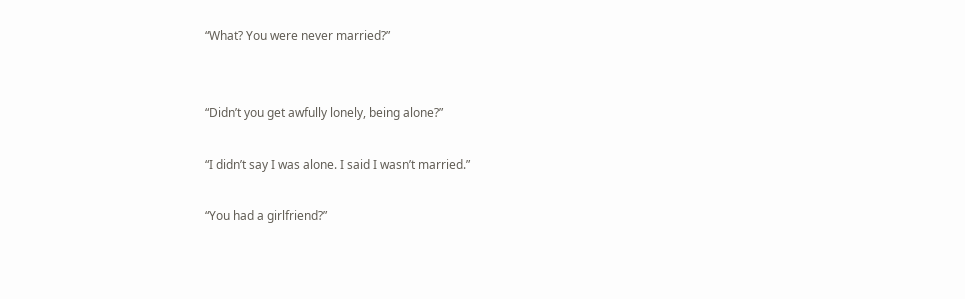“What? You were never married?”


“Didn’t you get awfully lonely, being alone?”

“I didn’t say I was alone. I said I wasn’t married.”

“You had a girlfriend?”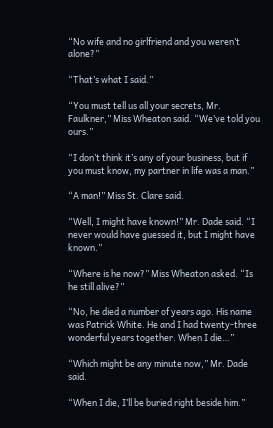“No wife and no girlfriend and you weren’t alone?”

“That’s what I said.”

“You must tell us all your secrets, Mr. Faulkner,” Miss Wheaton said. “We’ve told you ours.”

“I don’t think it’s any of your business, but if you must know, my partner in life was a man.”

“A man!” Miss St. Clare said.

“Well, I might have known!” Mr. Dade said. “I never would have guessed it, but I might have known.”

“Where is he now?” Miss Wheaton asked. “Is he still alive?”

“No, he died a number of years ago. His name was Patrick White. He and I had twenty-three wonderful years together. When I die…”

“Which might be any minute now,” Mr. Dade said.

“When I die, I’ll be buried right beside him.”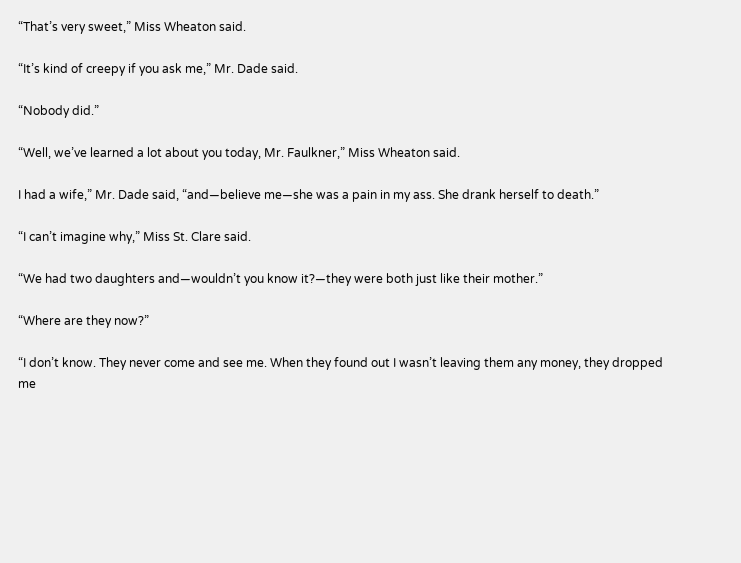“That’s very sweet,” Miss Wheaton said.

“It’s kind of creepy if you ask me,” Mr. Dade said.

“Nobody did.”

“Well, we’ve learned a lot about you today, Mr. Faulkner,” Miss Wheaton said.

I had a wife,” Mr. Dade said, “and—believe me—she was a pain in my ass. She drank herself to death.”

“I can’t imagine why,” Miss St. Clare said.

“We had two daughters and—wouldn’t you know it?—they were both just like their mother.”

“Where are they now?”

“I don’t know. They never come and see me. When they found out I wasn’t leaving them any money, they dropped me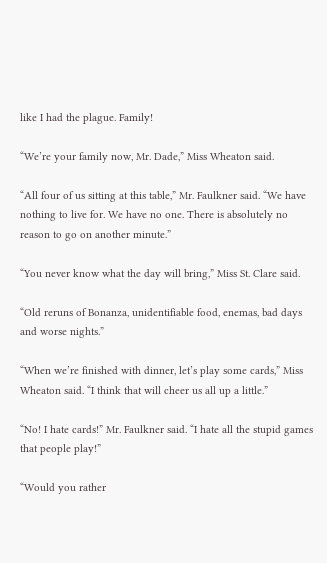like I had the plague. Family!

“We’re your family now, Mr. Dade,” Miss Wheaton said.

“All four of us sitting at this table,” Mr. Faulkner said. “We have nothing to live for. We have no one. There is absolutely no reason to go on another minute.”

“You never know what the day will bring,” Miss St. Clare said.

“Old reruns of Bonanza, unidentifiable food, enemas, bad days and worse nights.”

“When we’re finished with dinner, let’s play some cards,” Miss Wheaton said. “I think that will cheer us all up a little.”

“No! I hate cards!” Mr. Faulkner said. “I hate all the stupid games that people play!”

“Would you rather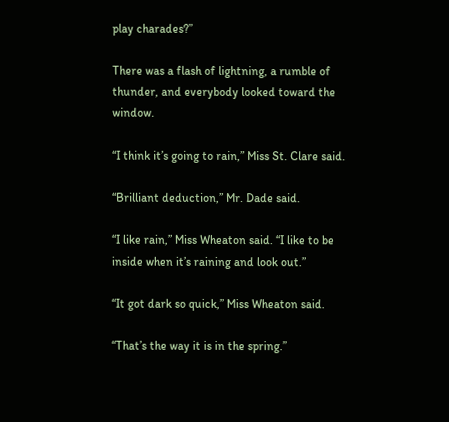play charades?”

There was a flash of lightning, a rumble of thunder, and everybody looked toward the window.

“I think it’s going to rain,” Miss St. Clare said.

“Brilliant deduction,” Mr. Dade said.

“I like rain,” Miss Wheaton said. “I like to be inside when it’s raining and look out.”

“It got dark so quick,” Miss Wheaton said.

“That’s the way it is in the spring.”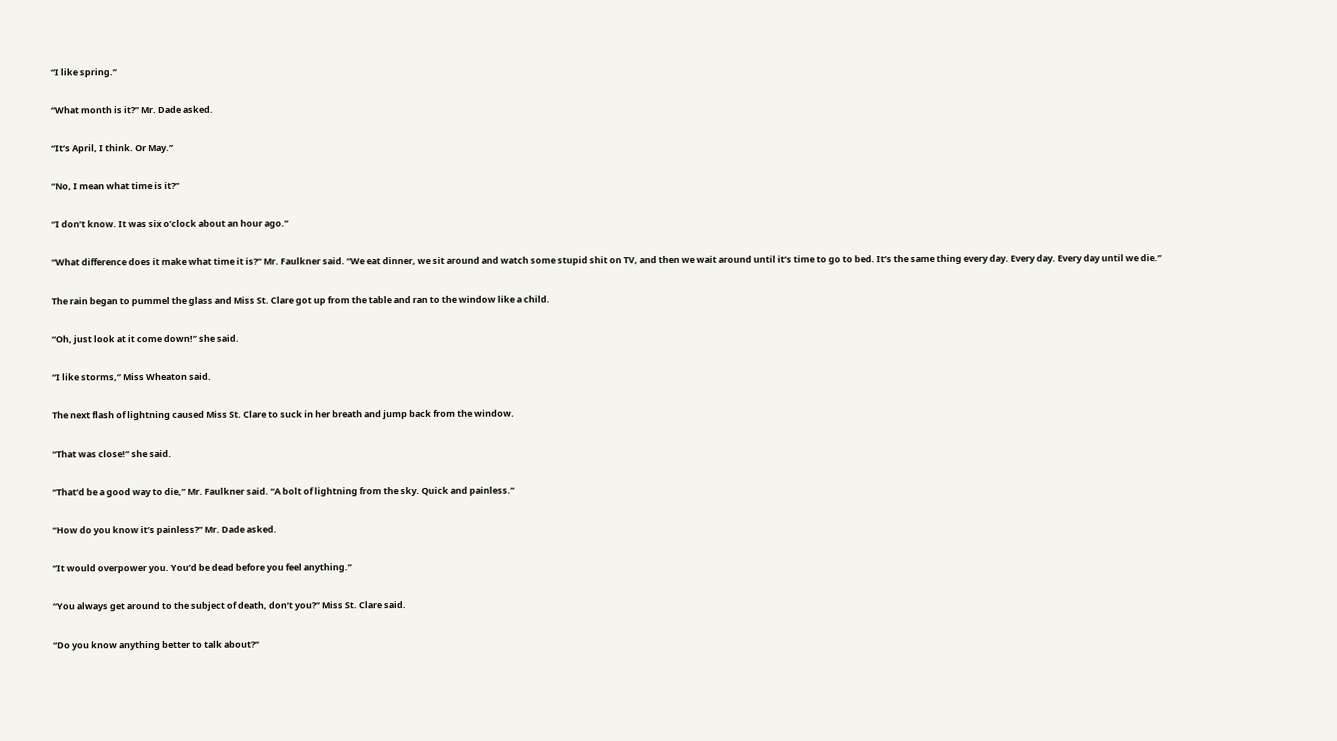“I like spring.”

“What month is it?” Mr. Dade asked.

“It’s April, I think. Or May.”

“No, I mean what time is it?”

“I don’t know. It was six o’clock about an hour ago.”

“What difference does it make what time it is?” Mr. Faulkner said. “We eat dinner, we sit around and watch some stupid shit on TV, and then we wait around until it’s time to go to bed. It’s the same thing every day. Every day. Every day until we die.”

The rain began to pummel the glass and Miss St. Clare got up from the table and ran to the window like a child.

“Oh, just look at it come down!” she said.

“I like storms,” Miss Wheaton said.

The next flash of lightning caused Miss St. Clare to suck in her breath and jump back from the window.

“That was close!” she said.

“That’d be a good way to die,” Mr. Faulkner said. “A bolt of lightning from the sky. Quick and painless.”

“How do you know it’s painless?” Mr. Dade asked.

“It would overpower you. You’d be dead before you feel anything.”

“You always get around to the subject of death, don’t you?” Miss St. Clare said.

“Do you know anything better to talk about?”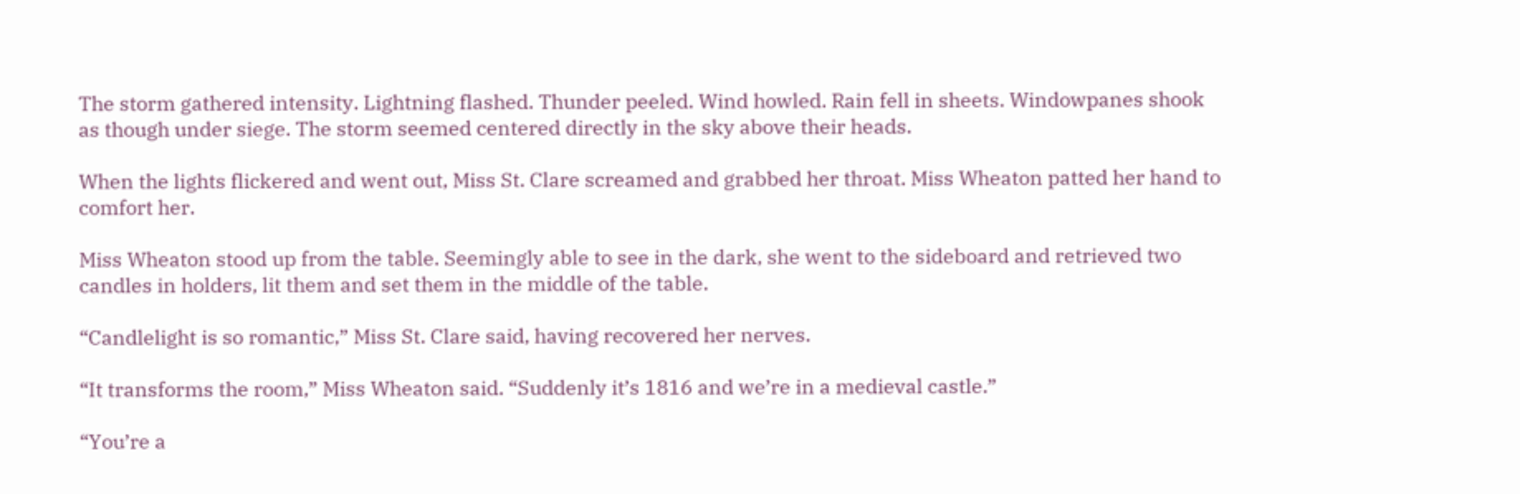The storm gathered intensity. Lightning flashed. Thunder peeled. Wind howled. Rain fell in sheets. Windowpanes shook as though under siege. The storm seemed centered directly in the sky above their heads.

When the lights flickered and went out, Miss St. Clare screamed and grabbed her throat. Miss Wheaton patted her hand to comfort her.

Miss Wheaton stood up from the table. Seemingly able to see in the dark, she went to the sideboard and retrieved two candles in holders, lit them and set them in the middle of the table.

“Candlelight is so romantic,” Miss St. Clare said, having recovered her nerves.

“It transforms the room,” Miss Wheaton said. “Suddenly it’s 1816 and we’re in a medieval castle.”

“You’re a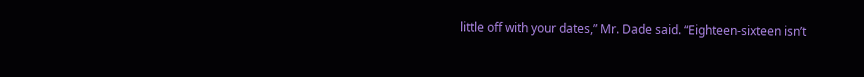little off with your dates,” Mr. Dade said. “Eighteen-sixteen isn’t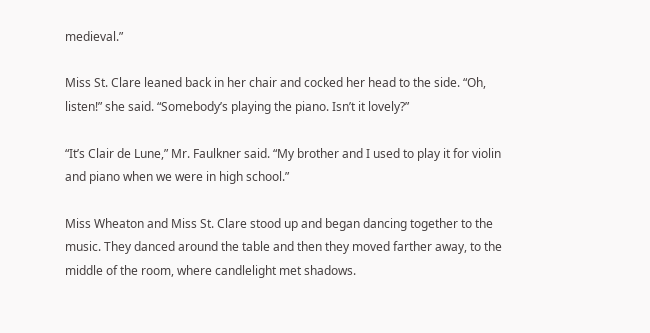medieval.”

Miss St. Clare leaned back in her chair and cocked her head to the side. “Oh, listen!” she said. “Somebody’s playing the piano. Isn’t it lovely?”

“It’s Clair de Lune,” Mr. Faulkner said. “My brother and I used to play it for violin and piano when we were in high school.”

Miss Wheaton and Miss St. Clare stood up and began dancing together to the music. They danced around the table and then they moved farther away, to the middle of the room, where candlelight met shadows.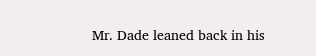Mr. Dade leaned back in his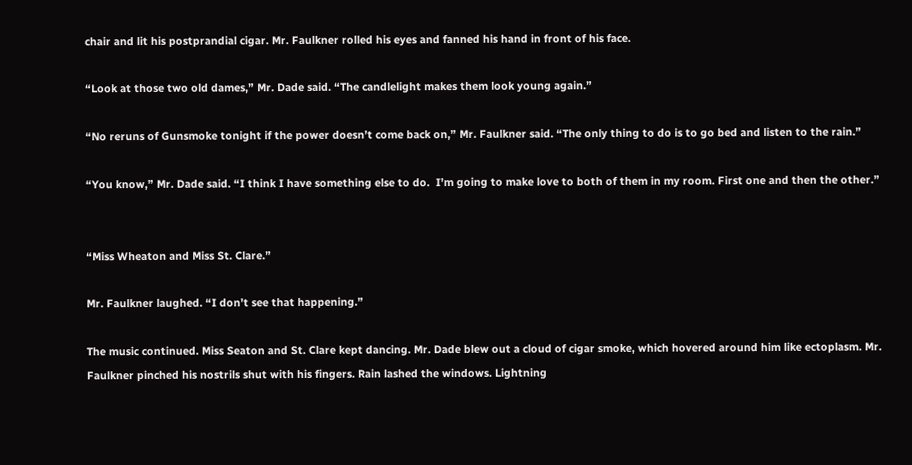chair and lit his postprandial cigar. Mr. Faulkner rolled his eyes and fanned his hand in front of his face.

“Look at those two old dames,” Mr. Dade said. “The candlelight makes them look young again.”

“No reruns of Gunsmoke tonight if the power doesn’t come back on,” Mr. Faulkner said. “The only thing to do is to go bed and listen to the rain.”

“You know,” Mr. Dade said. “I think I have something else to do.  I’m going to make love to both of them in my room. First one and then the other.”


“Miss Wheaton and Miss St. Clare.”

Mr. Faulkner laughed. “I don’t see that happening.”

The music continued. Miss Seaton and St. Clare kept dancing. Mr. Dade blew out a cloud of cigar smoke, which hovered around him like ectoplasm. Mr. Faulkner pinched his nostrils shut with his fingers. Rain lashed the windows. Lightning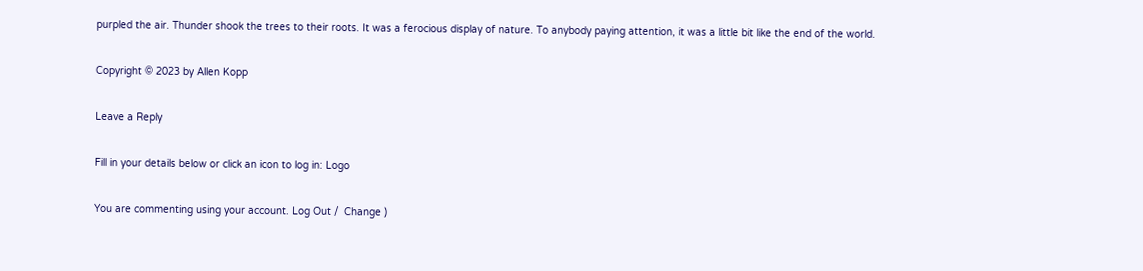purpled the air. Thunder shook the trees to their roots. It was a ferocious display of nature. To anybody paying attention, it was a little bit like the end of the world.

Copyright © 2023 by Allen Kopp

Leave a Reply

Fill in your details below or click an icon to log in: Logo

You are commenting using your account. Log Out /  Change )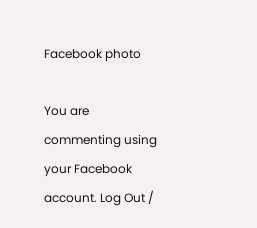Facebook photo

You are commenting using your Facebook account. Log Out /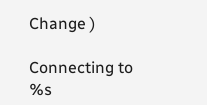Change )

Connecting to %s